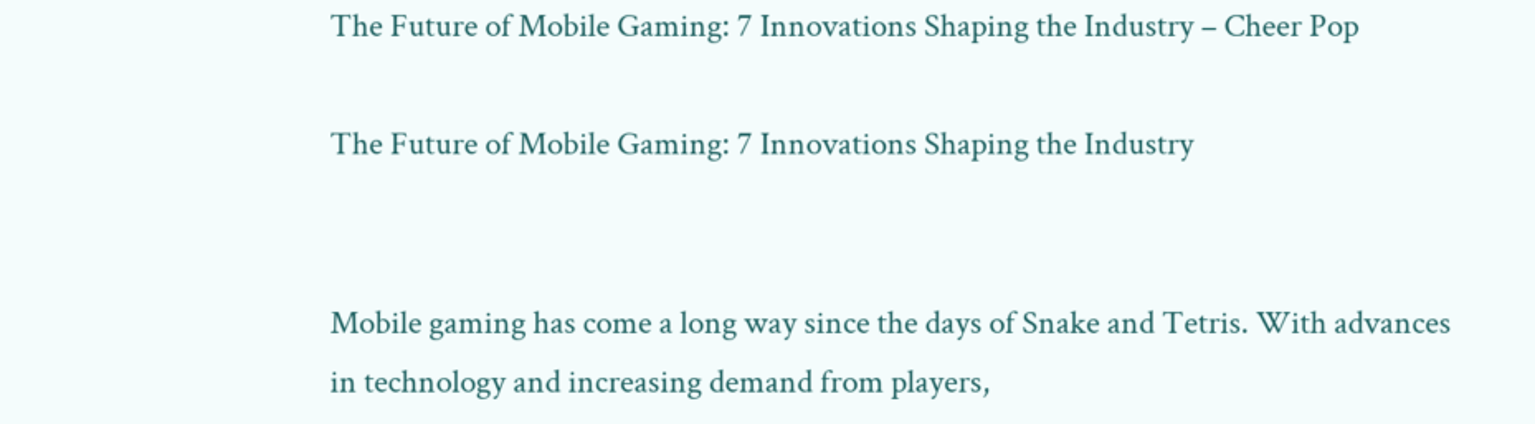The Future of Mobile Gaming: 7 Innovations Shaping the Industry – Cheer Pop

The Future of Mobile Gaming: 7 Innovations Shaping the Industry


Mobile gaming has come a long way since the days of Snake and Tetris. With advances in technology and increasing demand from players,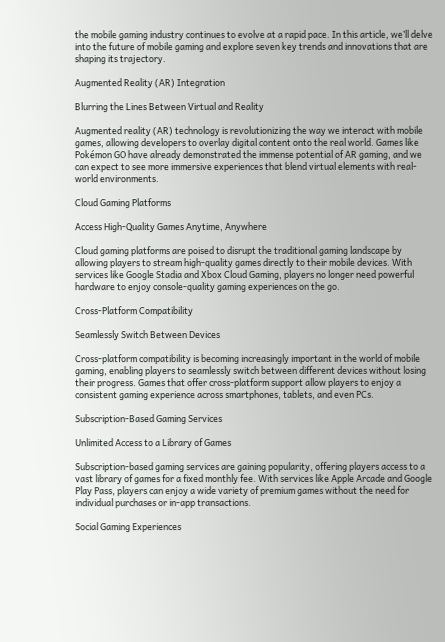the mobile gaming industry continues to evolve at a rapid pace. In this article, we’ll delve into the future of mobile gaming and explore seven key trends and innovations that are shaping its trajectory.

Augmented Reality (AR) Integration

Blurring the Lines Between Virtual and Reality

Augmented reality (AR) technology is revolutionizing the way we interact with mobile games, allowing developers to overlay digital content onto the real world. Games like Pokémon GO have already demonstrated the immense potential of AR gaming, and we can expect to see more immersive experiences that blend virtual elements with real-world environments.

Cloud Gaming Platforms

Access High-Quality Games Anytime, Anywhere

Cloud gaming platforms are poised to disrupt the traditional gaming landscape by allowing players to stream high-quality games directly to their mobile devices. With services like Google Stadia and Xbox Cloud Gaming, players no longer need powerful hardware to enjoy console-quality gaming experiences on the go.

Cross-Platform Compatibility

Seamlessly Switch Between Devices

Cross-platform compatibility is becoming increasingly important in the world of mobile gaming, enabling players to seamlessly switch between different devices without losing their progress. Games that offer cross-platform support allow players to enjoy a consistent gaming experience across smartphones, tablets, and even PCs.

Subscription-Based Gaming Services

Unlimited Access to a Library of Games

Subscription-based gaming services are gaining popularity, offering players access to a vast library of games for a fixed monthly fee. With services like Apple Arcade and Google Play Pass, players can enjoy a wide variety of premium games without the need for individual purchases or in-app transactions.

Social Gaming Experiences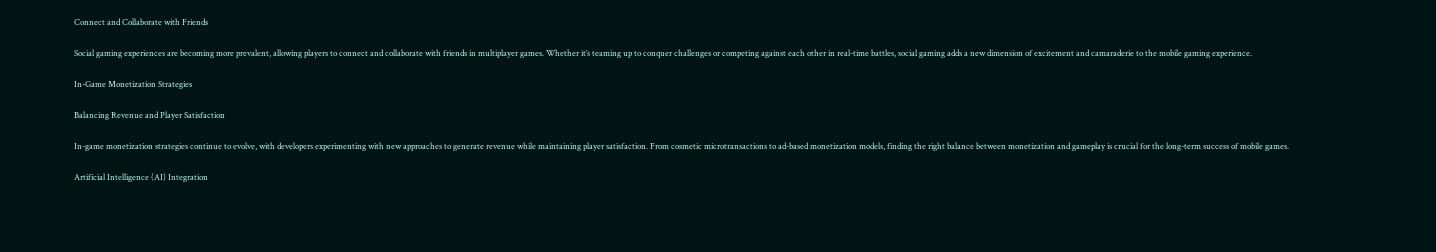Connect and Collaborate with Friends

Social gaming experiences are becoming more prevalent, allowing players to connect and collaborate with friends in multiplayer games. Whether it’s teaming up to conquer challenges or competing against each other in real-time battles, social gaming adds a new dimension of excitement and camaraderie to the mobile gaming experience.

In-Game Monetization Strategies

Balancing Revenue and Player Satisfaction

In-game monetization strategies continue to evolve, with developers experimenting with new approaches to generate revenue while maintaining player satisfaction. From cosmetic microtransactions to ad-based monetization models, finding the right balance between monetization and gameplay is crucial for the long-term success of mobile games.

Artificial Intelligence (AI) Integration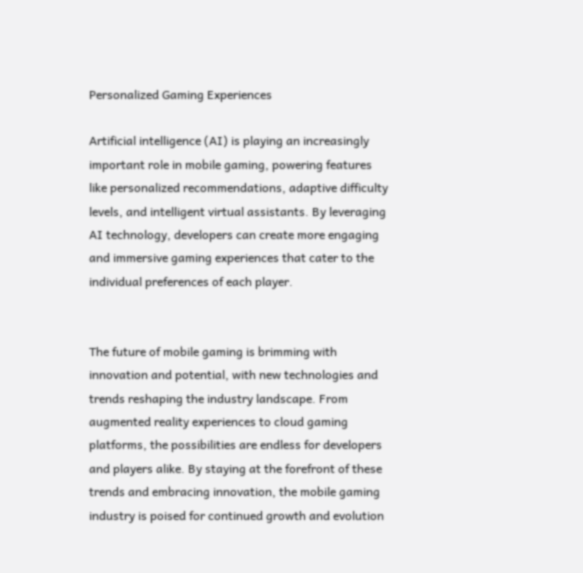Personalized Gaming Experiences

Artificial intelligence (AI) is playing an increasingly important role in mobile gaming, powering features like personalized recommendations, adaptive difficulty levels, and intelligent virtual assistants. By leveraging AI technology, developers can create more engaging and immersive gaming experiences that cater to the individual preferences of each player.


The future of mobile gaming is brimming with innovation and potential, with new technologies and trends reshaping the industry landscape. From augmented reality experiences to cloud gaming platforms, the possibilities are endless for developers and players alike. By staying at the forefront of these trends and embracing innovation, the mobile gaming industry is poised for continued growth and evolution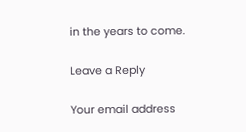in the years to come.

Leave a Reply

Your email address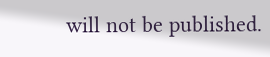will not be published.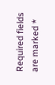Required fields are marked *